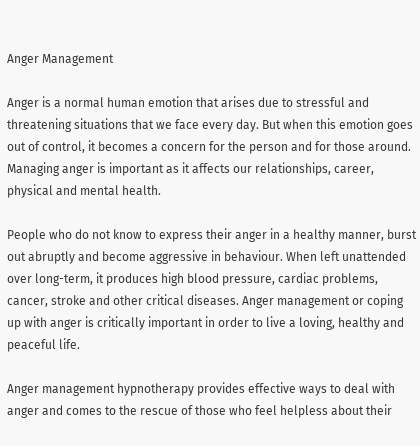Anger Management

Anger is a normal human emotion that arises due to stressful and threatening situations that we face every day. But when this emotion goes out of control, it becomes a concern for the person and for those around. Managing anger is important as it affects our relationships, career, physical and mental health.

People who do not know to express their anger in a healthy manner, burst out abruptly and become aggressive in behaviour. When left unattended over long-term, it produces high blood pressure, cardiac problems, cancer, stroke and other critical diseases. Anger management or coping up with anger is critically important in order to live a loving, healthy and peaceful life.

Anger management hypnotherapy provides effective ways to deal with anger and comes to the rescue of those who feel helpless about their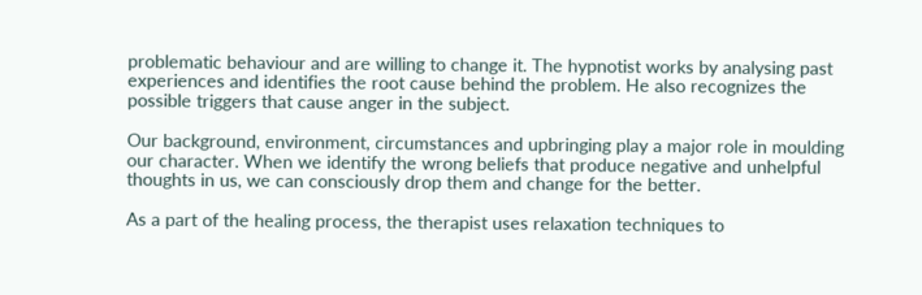problematic behaviour and are willing to change it. The hypnotist works by analysing past experiences and identifies the root cause behind the problem. He also recognizes the possible triggers that cause anger in the subject.

Our background, environment, circumstances and upbringing play a major role in moulding our character. When we identify the wrong beliefs that produce negative and unhelpful thoughts in us, we can consciously drop them and change for the better.

As a part of the healing process, the therapist uses relaxation techniques to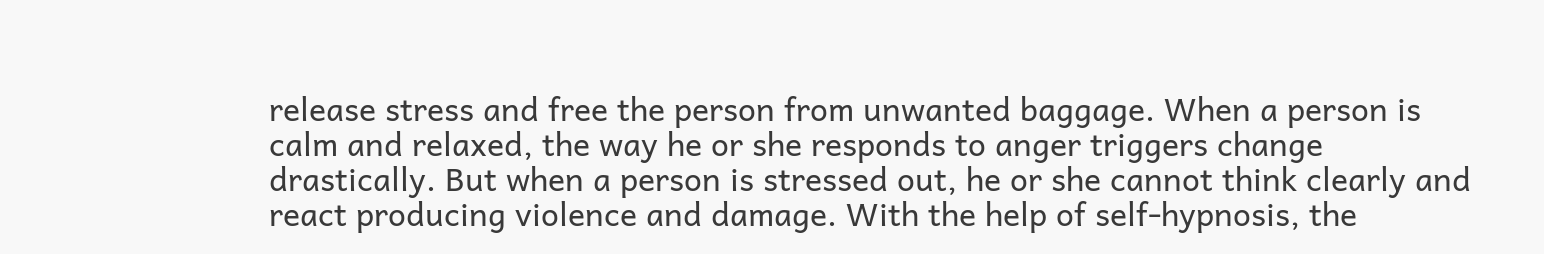release stress and free the person from unwanted baggage. When a person is calm and relaxed, the way he or she responds to anger triggers change drastically. But when a person is stressed out, he or she cannot think clearly and react producing violence and damage. With the help of self-hypnosis, the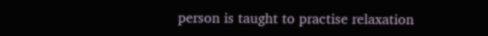person is taught to practise relaxation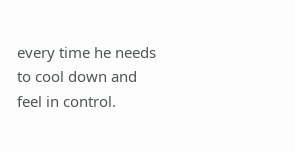every time he needs to cool down and feel in control.